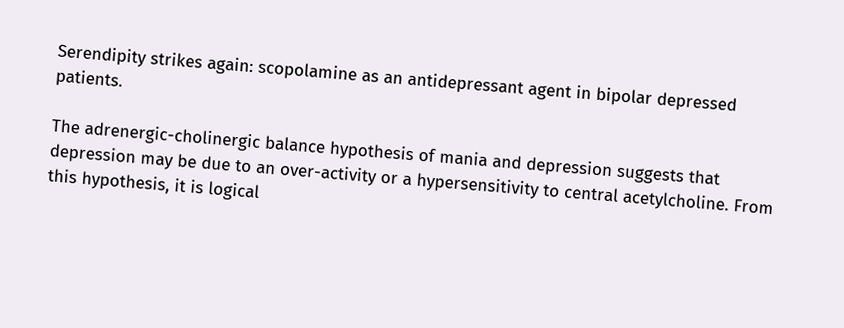Serendipity strikes again: scopolamine as an antidepressant agent in bipolar depressed patients.

The adrenergic-cholinergic balance hypothesis of mania and depression suggests that depression may be due to an over-activity or a hypersensitivity to central acetylcholine. From this hypothesis, it is logical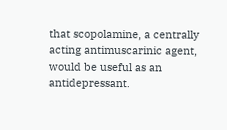that scopolamine, a centrally acting antimuscarinic agent, would be useful as an antidepressant.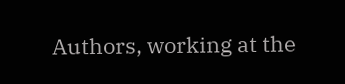Authors, working at the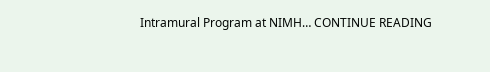Intramural Program at NIMH… CONTINUE READING